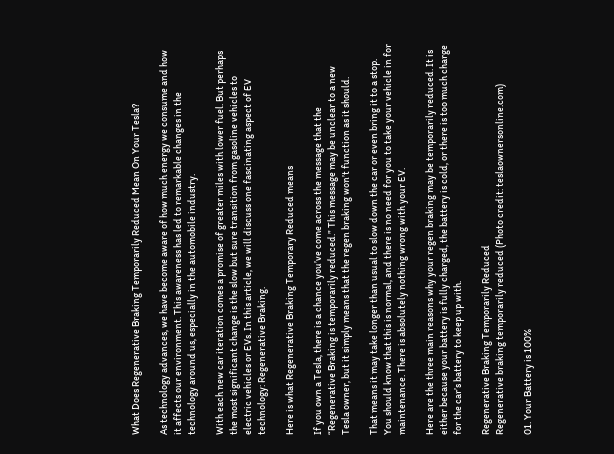What Does Regenerative Braking Temporarily Reduced Mean On Your Tesla?

As technology advances, we have become aware of how much energy we consume and how it affects our environment. This awareness has led to remarkable changes in the technology around us, especially in the automobile industry.

With each new car iteration comes a promise of greater miles with lower fuel. But perhaps the most significant change is the slow but sure transition from gasoline vehicles to electric vehicles or EVs. In this article, we will discuss one fascinating aspect of EV technology: Regenerative Braking.

Here is what Regenerative Braking Temporary Reduced means

If you own a Tesla, there is a chance you’ve come across the message that the “Regenerative Braking is temporarily reduced.” This message may be unclear to a new Tesla owner, but it simply means that the regen braking won’t function as it should.

That means it may take longer than usual to slow down the car or even bring it to a stop. You should know that this is normal, and there is no need for you to take your vehicle in for maintenance. There is absolutely nothing wrong with your EV.

Here are the three main reasons why your regen braking may be temporarily reduced. It is either because your battery is fully charged, the battery is cold, or there is too much charge for the car’s battery to keep up with.

Regenerative Braking Temporarily Reduced
Regenerative braking temporarily reduced (Photo credit: teslaownersonline.com)

01. Your Battery is 100%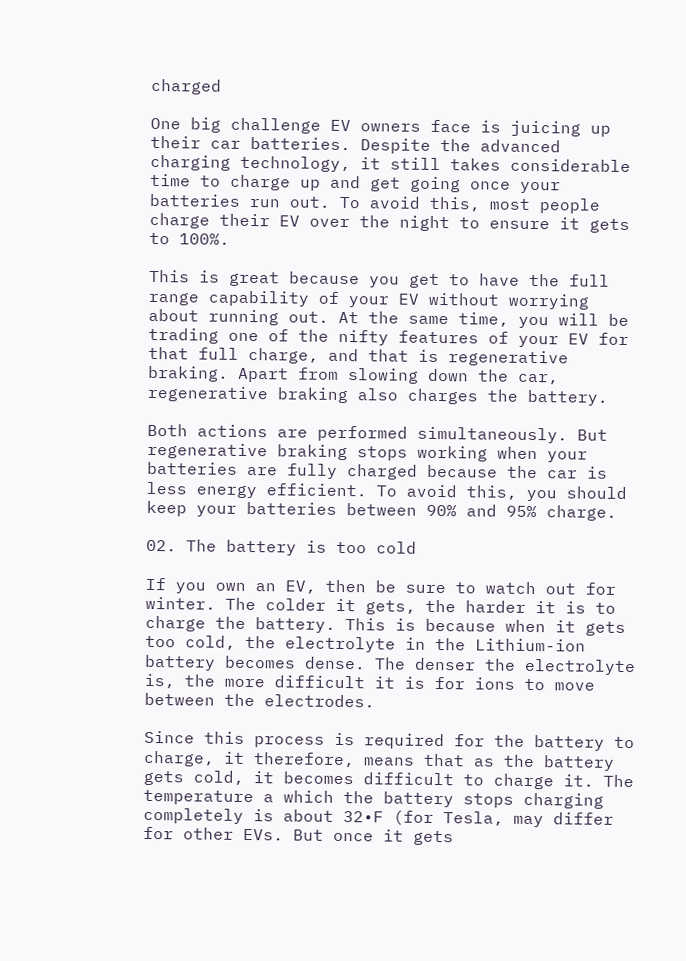charged

One big challenge EV owners face is juicing up their car batteries. Despite the advanced charging technology, it still takes considerable time to charge up and get going once your batteries run out. To avoid this, most people charge their EV over the night to ensure it gets to 100%.

This is great because you get to have the full range capability of your EV without worrying about running out. At the same time, you will be trading one of the nifty features of your EV for that full charge, and that is regenerative braking. Apart from slowing down the car, regenerative braking also charges the battery.

Both actions are performed simultaneously. But regenerative braking stops working when your batteries are fully charged because the car is less energy efficient. To avoid this, you should keep your batteries between 90% and 95% charge.

02. The battery is too cold

If you own an EV, then be sure to watch out for winter. The colder it gets, the harder it is to charge the battery. This is because when it gets too cold, the electrolyte in the Lithium-ion battery becomes dense. The denser the electrolyte is, the more difficult it is for ions to move between the electrodes.

Since this process is required for the battery to charge, it therefore, means that as the battery gets cold, it becomes difficult to charge it. The temperature a which the battery stops charging completely is about 32•F (for Tesla, may differ for other EVs. But once it gets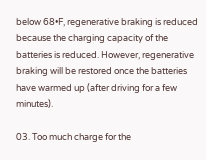below 68•F, regenerative braking is reduced because the charging capacity of the batteries is reduced. However, regenerative braking will be restored once the batteries have warmed up (after driving for a few minutes).

03. Too much charge for the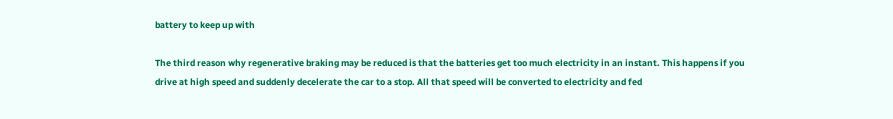battery to keep up with

The third reason why regenerative braking may be reduced is that the batteries get too much electricity in an instant. This happens if you drive at high speed and suddenly decelerate the car to a stop. All that speed will be converted to electricity and fed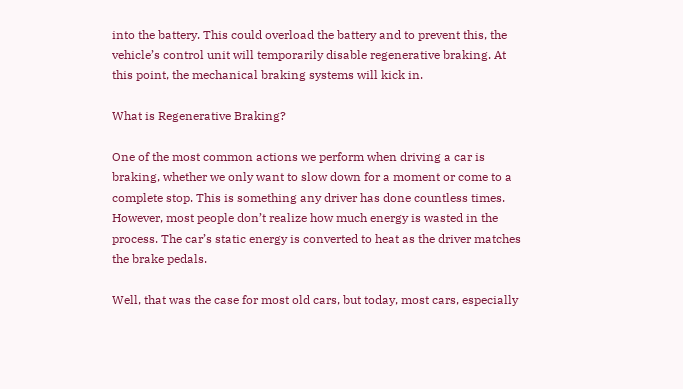into the battery. This could overload the battery and to prevent this, the vehicle’s control unit will temporarily disable regenerative braking. At this point, the mechanical braking systems will kick in.

What is Regenerative Braking?

One of the most common actions we perform when driving a car is braking, whether we only want to slow down for a moment or come to a complete stop. This is something any driver has done countless times. However, most people don’t realize how much energy is wasted in the process. The car’s static energy is converted to heat as the driver matches the brake pedals.

Well, that was the case for most old cars, but today, most cars, especially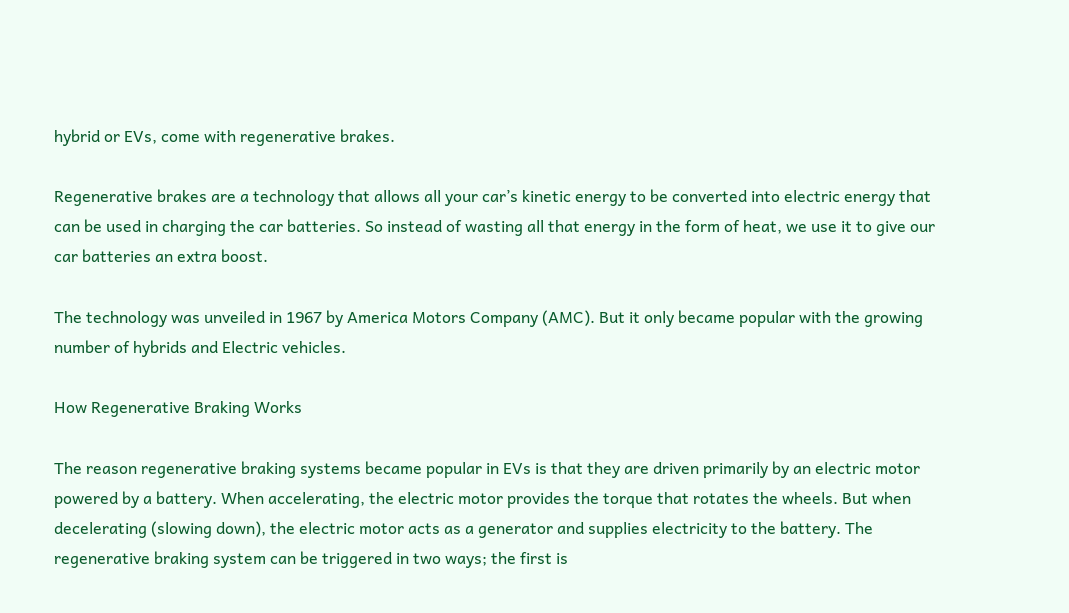hybrid or EVs, come with regenerative brakes.

Regenerative brakes are a technology that allows all your car’s kinetic energy to be converted into electric energy that can be used in charging the car batteries. So instead of wasting all that energy in the form of heat, we use it to give our car batteries an extra boost.

The technology was unveiled in 1967 by America Motors Company (AMC). But it only became popular with the growing number of hybrids and Electric vehicles.

How Regenerative Braking Works

The reason regenerative braking systems became popular in EVs is that they are driven primarily by an electric motor powered by a battery. When accelerating, the electric motor provides the torque that rotates the wheels. But when decelerating (slowing down), the electric motor acts as a generator and supplies electricity to the battery. The regenerative braking system can be triggered in two ways; the first is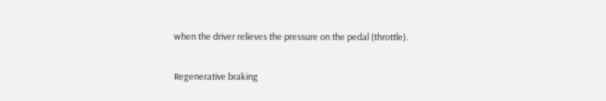when the driver relieves the pressure on the pedal (throttle).

Regenerative braking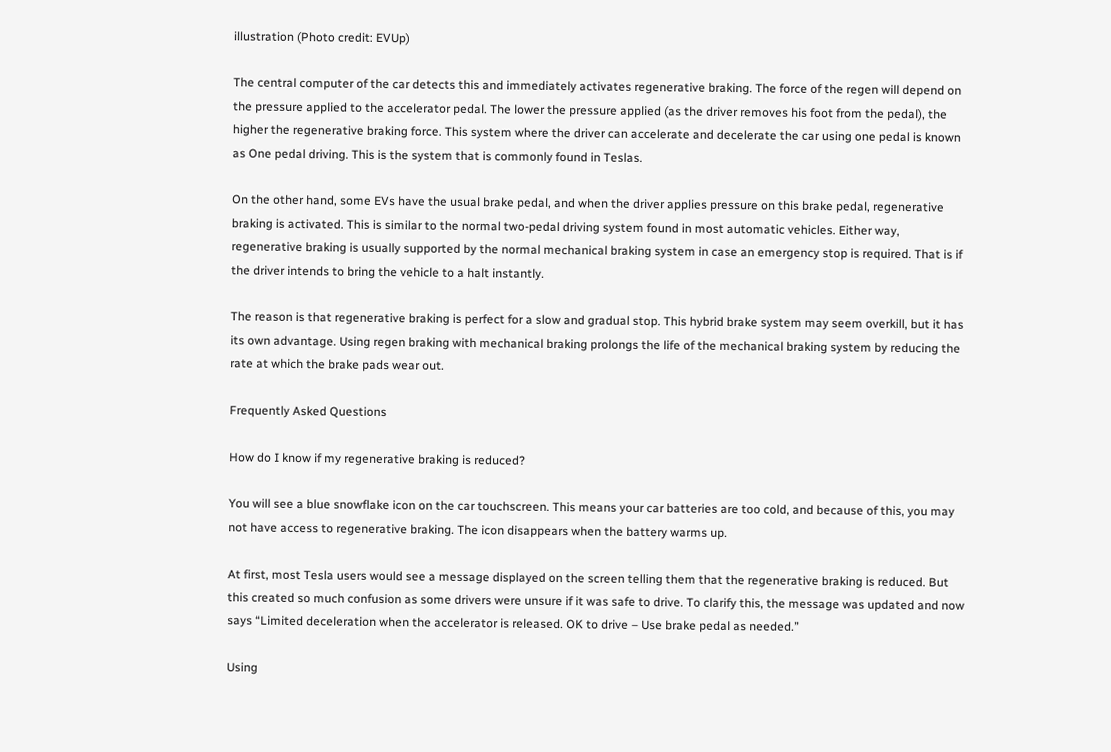illustration (Photo credit: EVUp)

The central computer of the car detects this and immediately activates regenerative braking. The force of the regen will depend on the pressure applied to the accelerator pedal. The lower the pressure applied (as the driver removes his foot from the pedal), the higher the regenerative braking force. This system where the driver can accelerate and decelerate the car using one pedal is known as One pedal driving. This is the system that is commonly found in Teslas.

On the other hand, some EVs have the usual brake pedal, and when the driver applies pressure on this brake pedal, regenerative braking is activated. This is similar to the normal two-pedal driving system found in most automatic vehicles. Either way, regenerative braking is usually supported by the normal mechanical braking system in case an emergency stop is required. That is if the driver intends to bring the vehicle to a halt instantly.

The reason is that regenerative braking is perfect for a slow and gradual stop. This hybrid brake system may seem overkill, but it has its own advantage. Using regen braking with mechanical braking prolongs the life of the mechanical braking system by reducing the rate at which the brake pads wear out.

Frequently Asked Questions

How do I know if my regenerative braking is reduced?

You will see a blue snowflake icon on the car touchscreen. This means your car batteries are too cold, and because of this, you may not have access to regenerative braking. The icon disappears when the battery warms up.

At first, most Tesla users would see a message displayed on the screen telling them that the regenerative braking is reduced. But this created so much confusion as some drivers were unsure if it was safe to drive. To clarify this, the message was updated and now says “Limited deceleration when the accelerator is released. OK to drive – Use brake pedal as needed.”

Using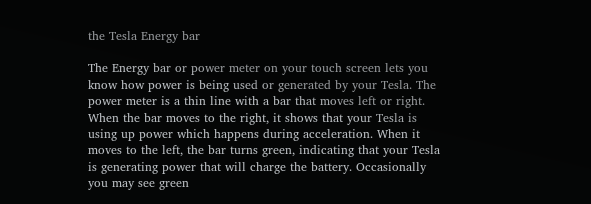the Tesla Energy bar

The Energy bar or power meter on your touch screen lets you know how power is being used or generated by your Tesla. The power meter is a thin line with a bar that moves left or right. When the bar moves to the right, it shows that your Tesla is using up power which happens during acceleration. When it moves to the left, the bar turns green, indicating that your Tesla is generating power that will charge the battery. Occasionally you may see green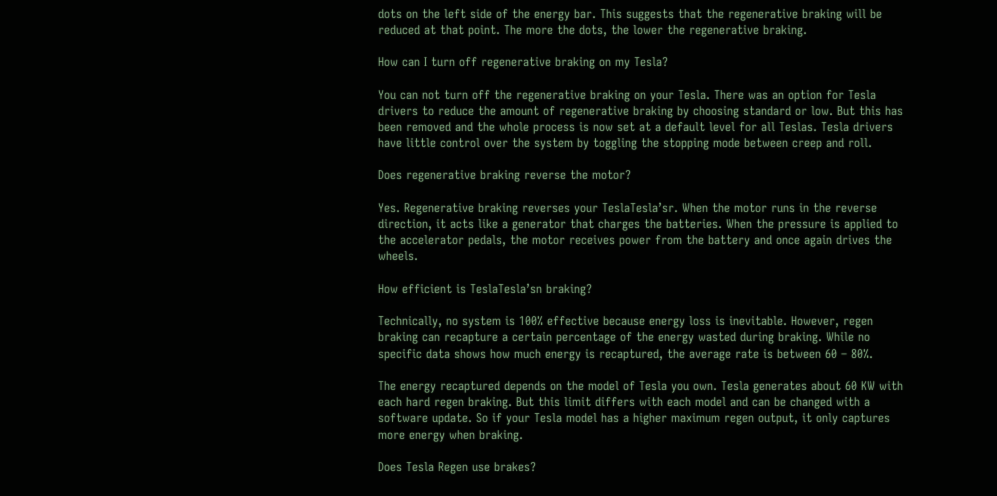dots on the left side of the energy bar. This suggests that the regenerative braking will be reduced at that point. The more the dots, the lower the regenerative braking.

How can I turn off regenerative braking on my Tesla?

You can not turn off the regenerative braking on your Tesla. There was an option for Tesla drivers to reduce the amount of regenerative braking by choosing standard or low. But this has been removed and the whole process is now set at a default level for all Teslas. Tesla drivers have little control over the system by toggling the stopping mode between creep and roll.

Does regenerative braking reverse the motor?

Yes. Regenerative braking reverses your TeslaTesla’sr. When the motor runs in the reverse direction, it acts like a generator that charges the batteries. When the pressure is applied to the accelerator pedals, the motor receives power from the battery and once again drives the wheels.

How efficient is TeslaTesla’sn braking?

Technically, no system is 100% effective because energy loss is inevitable. However, regen braking can recapture a certain percentage of the energy wasted during braking. While no specific data shows how much energy is recaptured, the average rate is between 60 – 80%.

The energy recaptured depends on the model of Tesla you own. Tesla generates about 60 KW with each hard regen braking. But this limit differs with each model and can be changed with a software update. So if your Tesla model has a higher maximum regen output, it only captures more energy when braking.

Does Tesla Regen use brakes?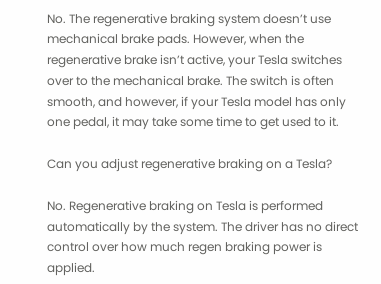No. The regenerative braking system doesn’t use mechanical brake pads. However, when the regenerative brake isn’t active, your Tesla switches over to the mechanical brake. The switch is often smooth, and however, if your Tesla model has only one pedal, it may take some time to get used to it.

Can you adjust regenerative braking on a Tesla?

No. Regenerative braking on Tesla is performed automatically by the system. The driver has no direct control over how much regen braking power is applied.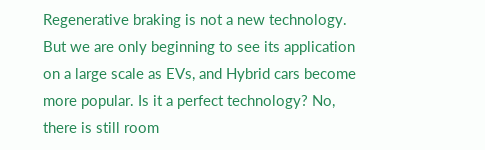Regenerative braking is not a new technology. But we are only beginning to see its application on a large scale as EVs, and Hybrid cars become more popular. Is it a perfect technology? No, there is still room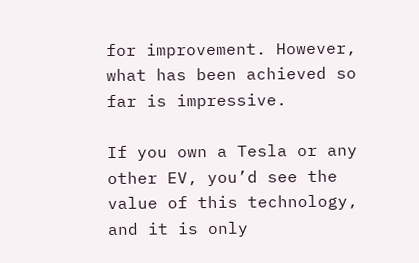for improvement. However, what has been achieved so far is impressive.

If you own a Tesla or any other EV, you’d see the value of this technology, and it is only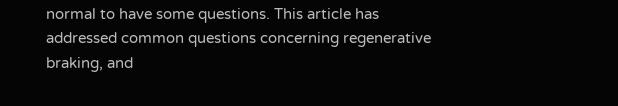normal to have some questions. This article has addressed common questions concerning regenerative braking, and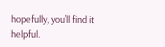hopefully, you’ll find it helpful.